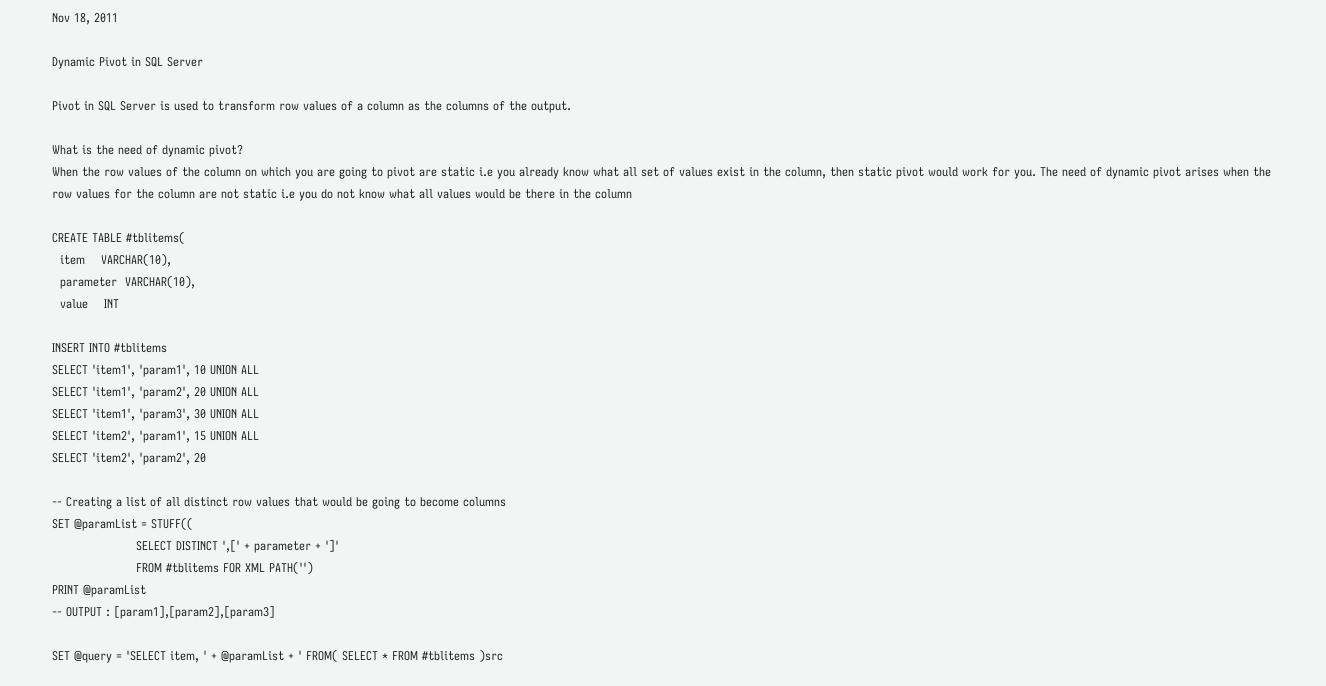Nov 18, 2011

Dynamic Pivot in SQL Server

Pivot in SQL Server is used to transform row values of a column as the columns of the output.

What is the need of dynamic pivot?
When the row values of the column on which you are going to pivot are static i.e you already know what all set of values exist in the column, then static pivot would work for you. The need of dynamic pivot arises when the row values for the column are not static i.e you do not know what all values would be there in the column

CREATE TABLE #tblitems(
  item    VARCHAR(10),
  parameter  VARCHAR(10),
  value    INT

INSERT INTO #tblitems
SELECT 'item1', 'param1', 10 UNION ALL
SELECT 'item1', 'param2', 20 UNION ALL
SELECT 'item1', 'param3', 30 UNION ALL
SELECT 'item2', 'param1', 15 UNION ALL
SELECT 'item2', 'param2', 20

-- Creating a list of all distinct row values that would be going to become columns
SET @paramList = STUFF((
                     SELECT DISTINCT ',[' + parameter + ']'
                     FROM #tblitems FOR XML PATH('')
PRINT @paramList
-- OUTPUT : [param1],[param2],[param3]

SET @query = 'SELECT item, ' + @paramList + ' FROM( SELECT * FROM #tblitems )src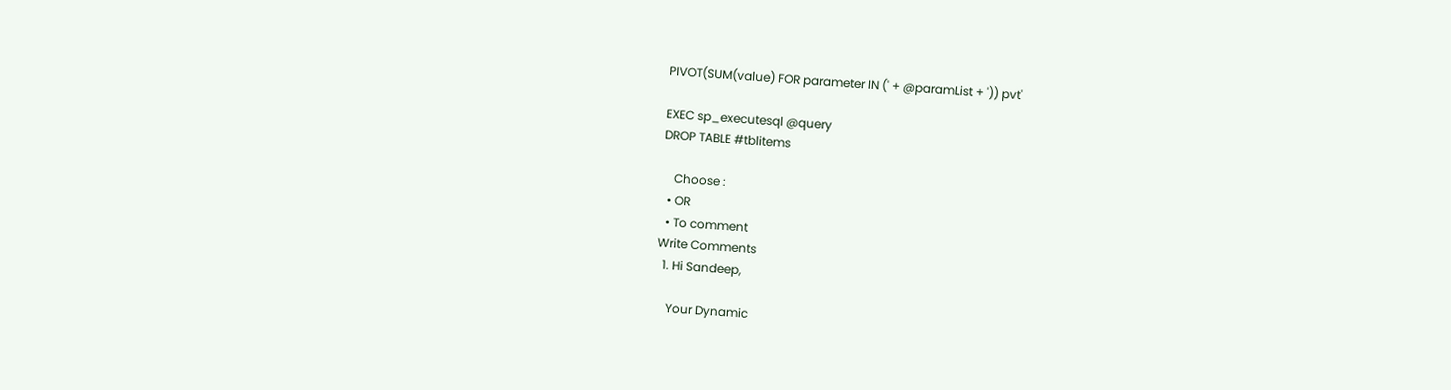PIVOT(SUM(value) FOR parameter IN (' + @paramList + ')) pvt'

EXEC sp_executesql @query
DROP TABLE #tblitems

    Choose :
  • OR
  • To comment
Write Comments
  1. Hi Sandeep,

    Your Dynamic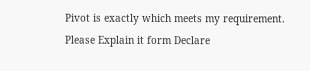Pivot is exactly which meets my requirement. Please Explain it form Declare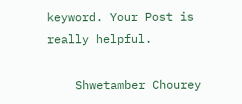keyword. Your Post is really helpful.

    Shwetamber Chourey